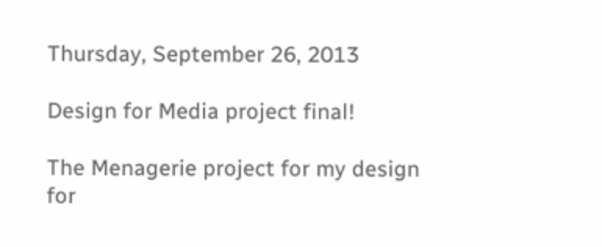Thursday, September 26, 2013

Design for Media project final!

The Menagerie project for my design for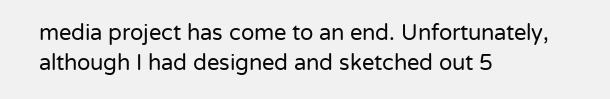media project has come to an end. Unfortunately, although I had designed and sketched out 5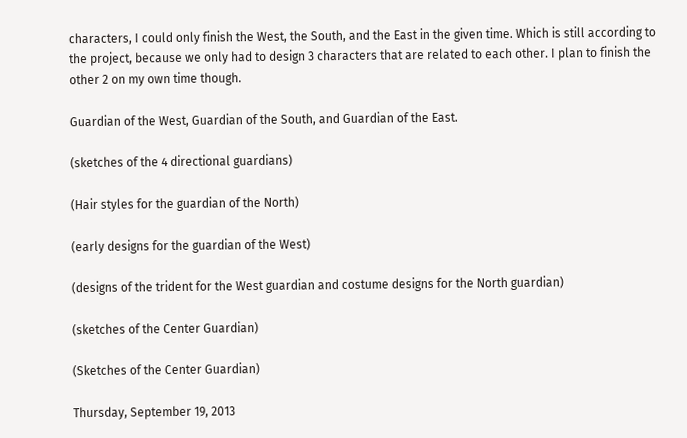characters, I could only finish the West, the South, and the East in the given time. Which is still according to the project, because we only had to design 3 characters that are related to each other. I plan to finish the other 2 on my own time though.

Guardian of the West, Guardian of the South, and Guardian of the East.

(sketches of the 4 directional guardians)

(Hair styles for the guardian of the North)

(early designs for the guardian of the West)

(designs of the trident for the West guardian and costume designs for the North guardian)

(sketches of the Center Guardian)

(Sketches of the Center Guardian)

Thursday, September 19, 2013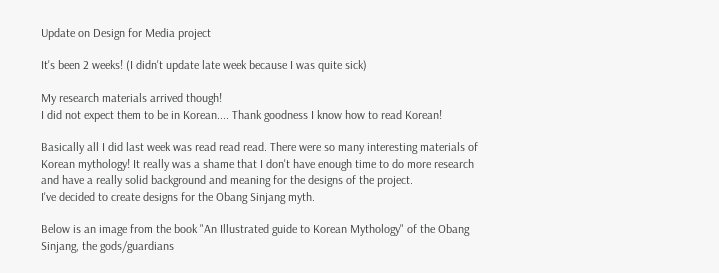Update on Design for Media project

It's been 2 weeks! (I didn't update late week because I was quite sick)

My research materials arrived though!
I did not expect them to be in Korean.... Thank goodness I know how to read Korean!

Basically all I did last week was read read read. There were so many interesting materials of Korean mythology! It really was a shame that I don't have enough time to do more research and have a really solid background and meaning for the designs of the project.
I've decided to create designs for the Obang Sinjang myth.

Below is an image from the book "An Illustrated guide to Korean Mythology" of the Obang Sinjang, the gods/guardians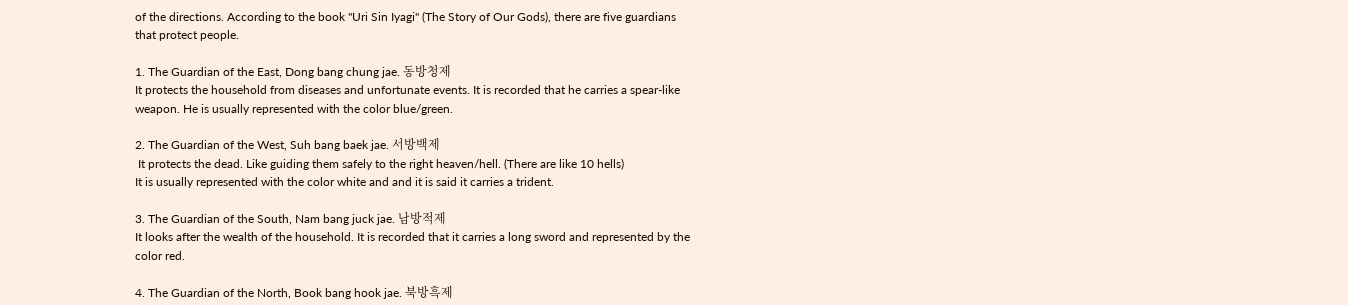of the directions. According to the book "Uri Sin Iyagi" (The Story of Our Gods), there are five guardians that protect people.

1. The Guardian of the East, Dong bang chung jae. 동방청제
It protects the household from diseases and unfortunate events. It is recorded that he carries a spear-like weapon. He is usually represented with the color blue/green.

2. The Guardian of the West, Suh bang baek jae. 서방백제
 It protects the dead. Like guiding them safely to the right heaven/hell. (There are like 10 hells)
It is usually represented with the color white and and it is said it carries a trident.

3. The Guardian of the South, Nam bang juck jae. 남방적제
It looks after the wealth of the household. It is recorded that it carries a long sword and represented by the color red.

4. The Guardian of the North, Book bang hook jae. 북방흑제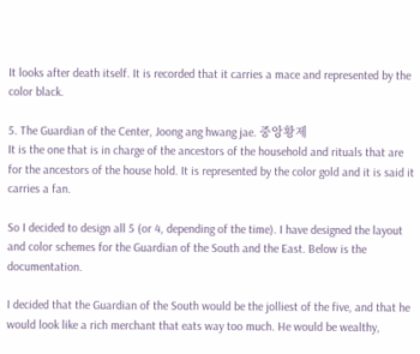It looks after death itself. It is recorded that it carries a mace and represented by the color black.

5. The Guardian of the Center, Joong ang hwang jae. 중앙황제
It is the one that is in charge of the ancestors of the household and rituals that are for the ancestors of the house hold. It is represented by the color gold and it is said it carries a fan.

So I decided to design all 5 (or 4, depending of the time). I have designed the layout and color schemes for the Guardian of the South and the East. Below is the documentation.

I decided that the Guardian of the South would be the jolliest of the five, and that he would look like a rich merchant that eats way too much. He would be wealthy,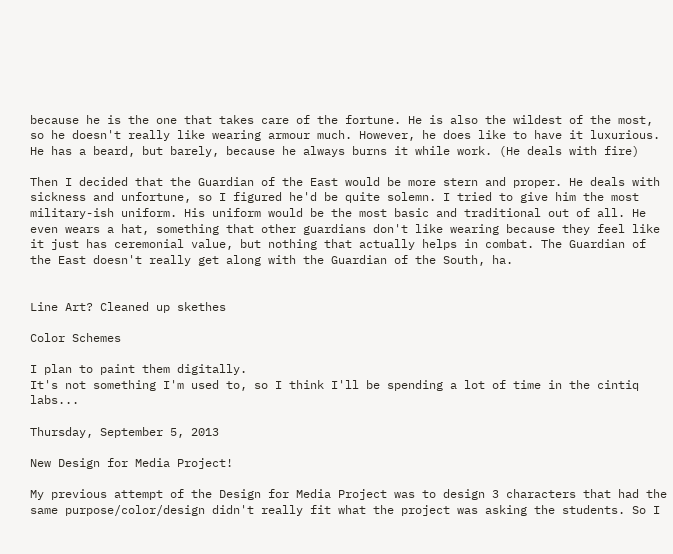because he is the one that takes care of the fortune. He is also the wildest of the most, so he doesn't really like wearing armour much. However, he does like to have it luxurious. He has a beard, but barely, because he always burns it while work. (He deals with fire)

Then I decided that the Guardian of the East would be more stern and proper. He deals with sickness and unfortune, so I figured he'd be quite solemn. I tried to give him the most military-ish uniform. His uniform would be the most basic and traditional out of all. He even wears a hat, something that other guardians don't like wearing because they feel like it just has ceremonial value, but nothing that actually helps in combat. The Guardian of the East doesn't really get along with the Guardian of the South, ha.


Line Art? Cleaned up skethes

Color Schemes

I plan to paint them digitally.
It's not something I'm used to, so I think I'll be spending a lot of time in the cintiq labs...

Thursday, September 5, 2013

New Design for Media Project!

My previous attempt of the Design for Media Project was to design 3 characters that had the same purpose/color/design didn't really fit what the project was asking the students. So I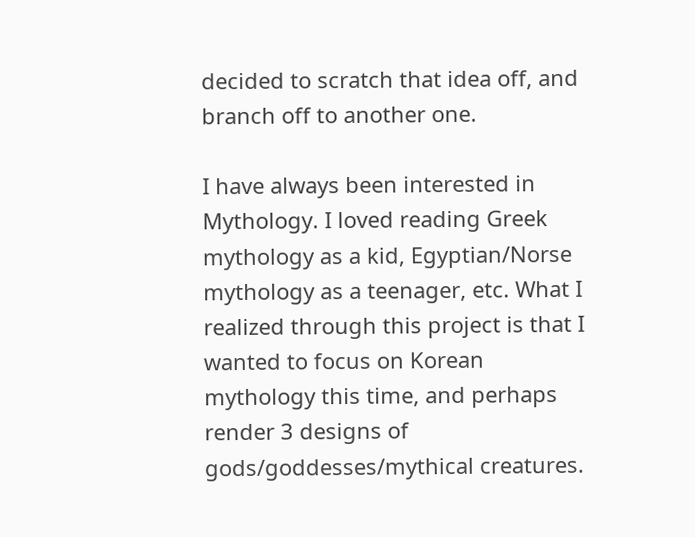decided to scratch that idea off, and branch off to another one.

I have always been interested in Mythology. I loved reading Greek mythology as a kid, Egyptian/Norse mythology as a teenager, etc. What I realized through this project is that I wanted to focus on Korean mythology this time, and perhaps render 3 designs of gods/goddesses/mythical creatures.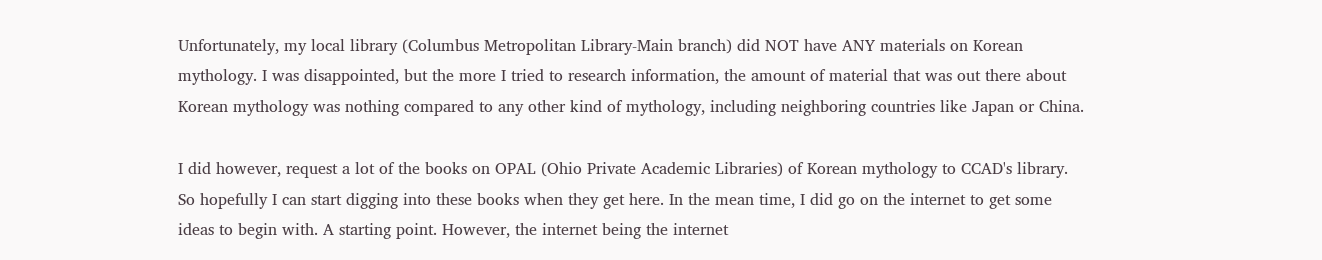Unfortunately, my local library (Columbus Metropolitan Library-Main branch) did NOT have ANY materials on Korean mythology. I was disappointed, but the more I tried to research information, the amount of material that was out there about Korean mythology was nothing compared to any other kind of mythology, including neighboring countries like Japan or China.

I did however, request a lot of the books on OPAL (Ohio Private Academic Libraries) of Korean mythology to CCAD's library. So hopefully I can start digging into these books when they get here. In the mean time, I did go on the internet to get some ideas to begin with. A starting point. However, the internet being the internet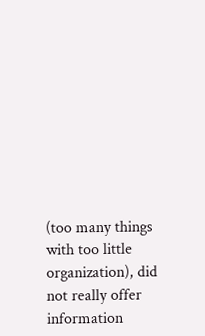(too many things with too little organization), did not really offer information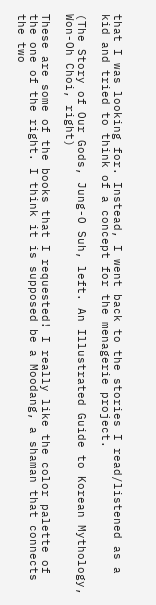that I was looking for. Instead, I went back to the stories I read/listened as a kid and tried to think of a concept for the menagerie project.

(The Story of Our Gods, Jung-O Suh, left. An Illustrated Guide to Korean Mythology, Won-Oh Choi, right)

These are some of the books that I requested! I really like the color palette of the one of the right. I think it is supposed be a Moodang, a shaman that connects the two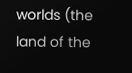worlds (the land of the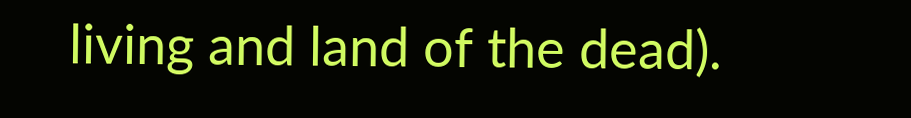living and land of the dead).